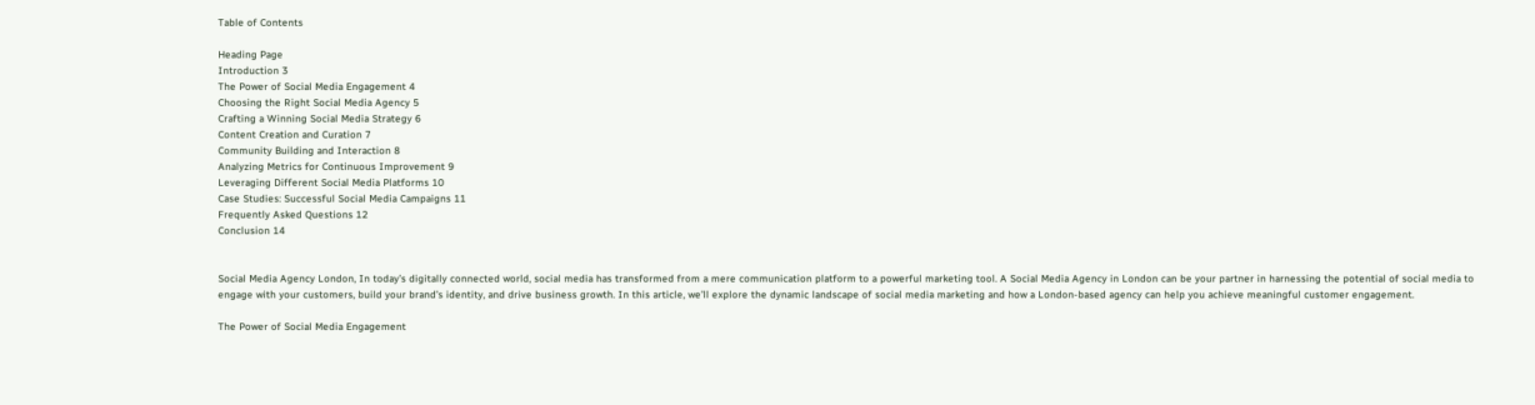Table of Contents

Heading Page
Introduction 3
The Power of Social Media Engagement 4
Choosing the Right Social Media Agency 5
Crafting a Winning Social Media Strategy 6
Content Creation and Curation 7
Community Building and Interaction 8
Analyzing Metrics for Continuous Improvement 9
Leveraging Different Social Media Platforms 10
Case Studies: Successful Social Media Campaigns 11
Frequently Asked Questions 12
Conclusion 14


Social Media Agency London, In today’s digitally connected world, social media has transformed from a mere communication platform to a powerful marketing tool. A Social Media Agency in London can be your partner in harnessing the potential of social media to engage with your customers, build your brand’s identity, and drive business growth. In this article, we’ll explore the dynamic landscape of social media marketing and how a London-based agency can help you achieve meaningful customer engagement.

The Power of Social Media Engagement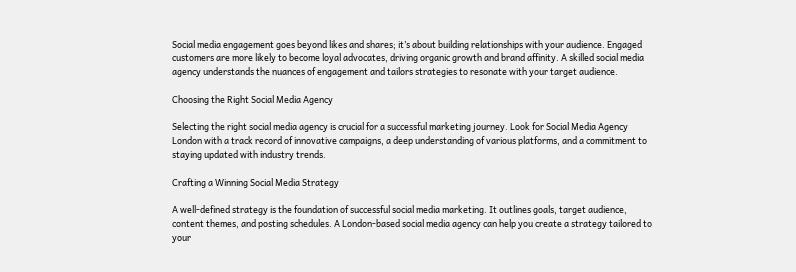Social media engagement goes beyond likes and shares; it’s about building relationships with your audience. Engaged customers are more likely to become loyal advocates, driving organic growth and brand affinity. A skilled social media agency understands the nuances of engagement and tailors strategies to resonate with your target audience.

Choosing the Right Social Media Agency

Selecting the right social media agency is crucial for a successful marketing journey. Look for Social Media Agency London with a track record of innovative campaigns, a deep understanding of various platforms, and a commitment to staying updated with industry trends.

Crafting a Winning Social Media Strategy

A well-defined strategy is the foundation of successful social media marketing. It outlines goals, target audience, content themes, and posting schedules. A London-based social media agency can help you create a strategy tailored to your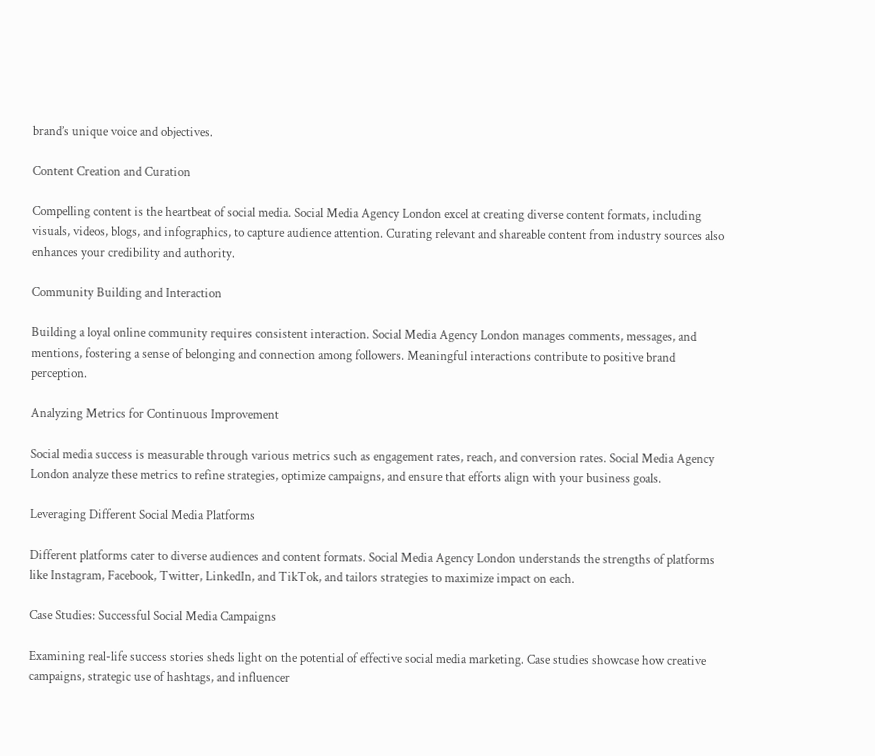brand’s unique voice and objectives.

Content Creation and Curation

Compelling content is the heartbeat of social media. Social Media Agency London excel at creating diverse content formats, including visuals, videos, blogs, and infographics, to capture audience attention. Curating relevant and shareable content from industry sources also enhances your credibility and authority.

Community Building and Interaction

Building a loyal online community requires consistent interaction. Social Media Agency London manages comments, messages, and mentions, fostering a sense of belonging and connection among followers. Meaningful interactions contribute to positive brand perception.

Analyzing Metrics for Continuous Improvement

Social media success is measurable through various metrics such as engagement rates, reach, and conversion rates. Social Media Agency London analyze these metrics to refine strategies, optimize campaigns, and ensure that efforts align with your business goals.

Leveraging Different Social Media Platforms

Different platforms cater to diverse audiences and content formats. Social Media Agency London understands the strengths of platforms like Instagram, Facebook, Twitter, LinkedIn, and TikTok, and tailors strategies to maximize impact on each.

Case Studies: Successful Social Media Campaigns

Examining real-life success stories sheds light on the potential of effective social media marketing. Case studies showcase how creative campaigns, strategic use of hashtags, and influencer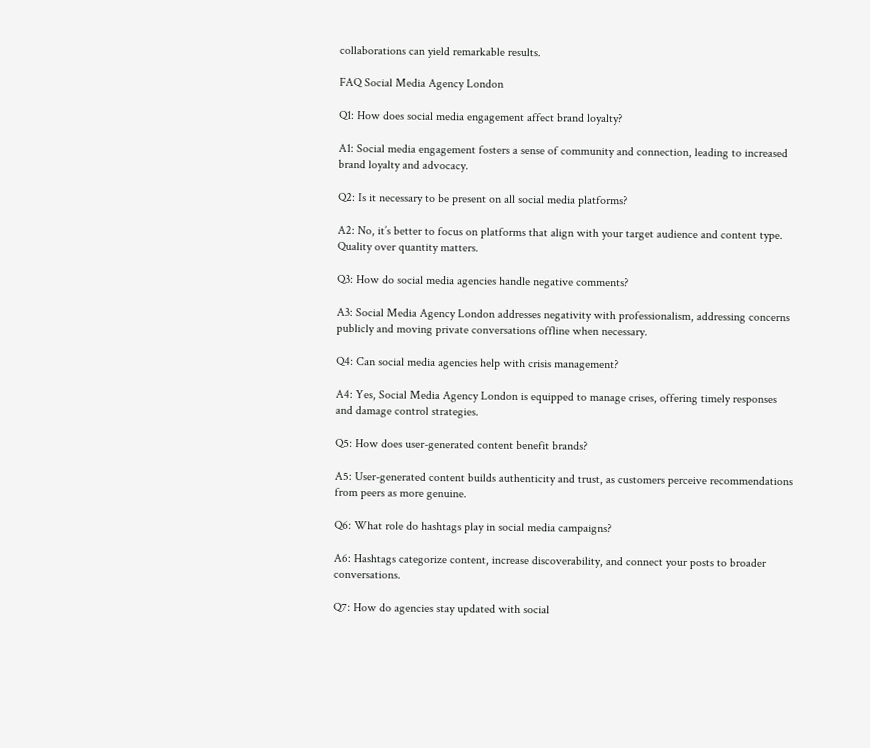collaborations can yield remarkable results.

FAQ Social Media Agency London

Q1: How does social media engagement affect brand loyalty?

A1: Social media engagement fosters a sense of community and connection, leading to increased brand loyalty and advocacy.

Q2: Is it necessary to be present on all social media platforms?

A2: No, it’s better to focus on platforms that align with your target audience and content type. Quality over quantity matters.

Q3: How do social media agencies handle negative comments?

A3: Social Media Agency London addresses negativity with professionalism, addressing concerns publicly and moving private conversations offline when necessary.

Q4: Can social media agencies help with crisis management?

A4: Yes, Social Media Agency London is equipped to manage crises, offering timely responses and damage control strategies.

Q5: How does user-generated content benefit brands?

A5: User-generated content builds authenticity and trust, as customers perceive recommendations from peers as more genuine.

Q6: What role do hashtags play in social media campaigns?

A6: Hashtags categorize content, increase discoverability, and connect your posts to broader conversations.

Q7: How do agencies stay updated with social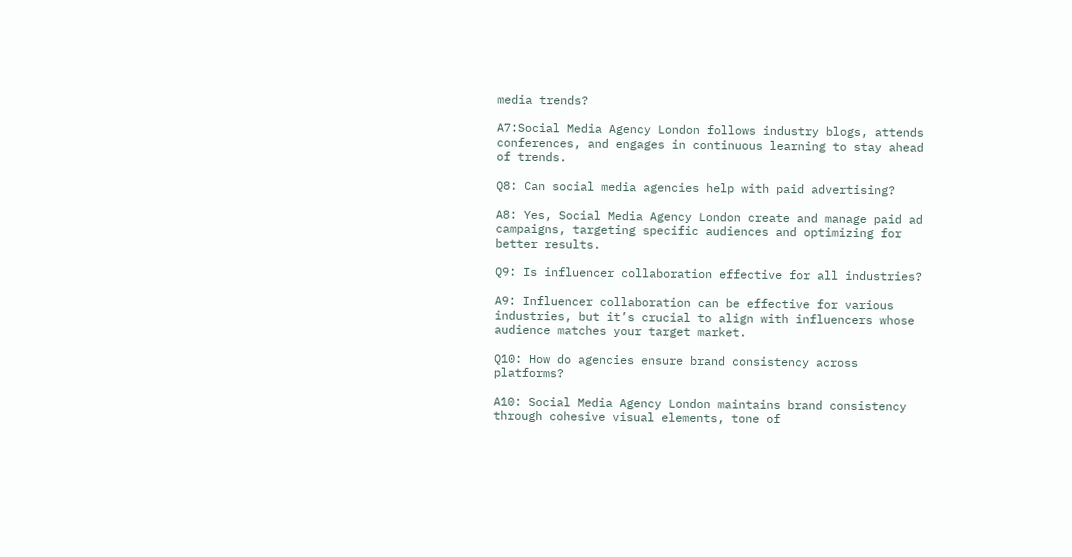media trends?

A7:Social Media Agency London follows industry blogs, attends conferences, and engages in continuous learning to stay ahead of trends.

Q8: Can social media agencies help with paid advertising?

A8: Yes, Social Media Agency London create and manage paid ad campaigns, targeting specific audiences and optimizing for better results.

Q9: Is influencer collaboration effective for all industries?

A9: Influencer collaboration can be effective for various industries, but it’s crucial to align with influencers whose audience matches your target market.

Q10: How do agencies ensure brand consistency across platforms?

A10: Social Media Agency London maintains brand consistency through cohesive visual elements, tone of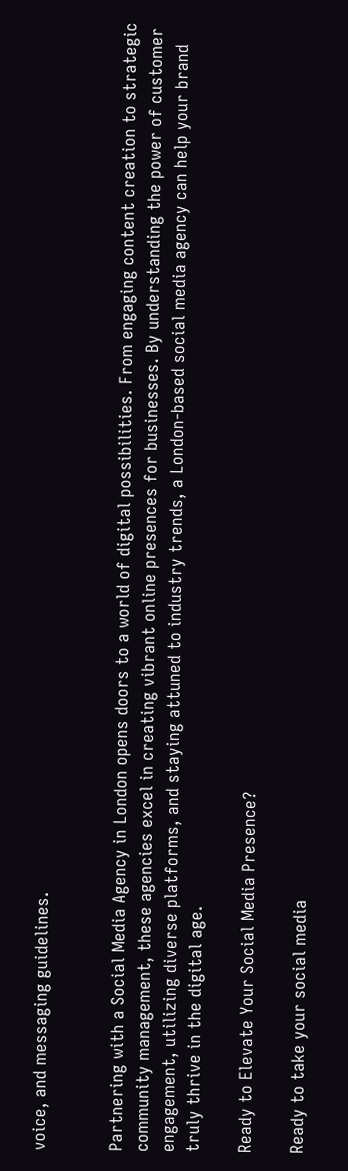voice, and messaging guidelines.


Partnering with a Social Media Agency in London opens doors to a world of digital possibilities. From engaging content creation to strategic community management, these agencies excel in creating vibrant online presences for businesses. By understanding the power of customer engagement, utilizing diverse platforms, and staying attuned to industry trends, a London-based social media agency can help your brand truly thrive in the digital age.

Ready to Elevate Your Social Media Presence?

Ready to take your social media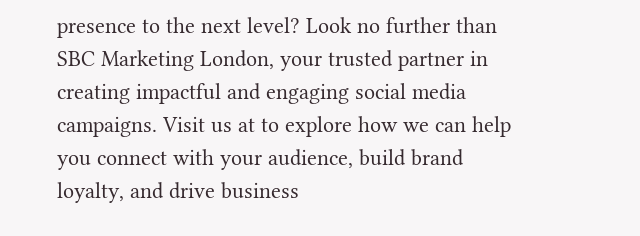presence to the next level? Look no further than SBC Marketing London, your trusted partner in creating impactful and engaging social media campaigns. Visit us at to explore how we can help you connect with your audience, build brand loyalty, and drive business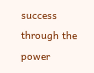success through the power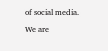of social media.

We are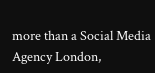more than a Social Media Agency London,